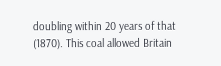doubling within 20 years of that (1870). This coal allowed Britain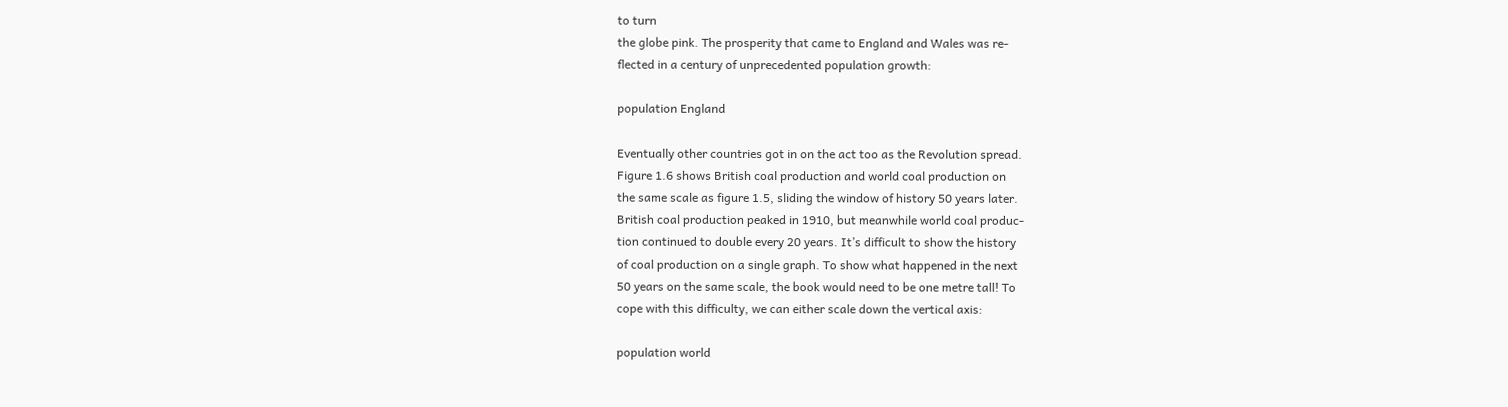to turn
the globe pink. The prosperity that came to England and Wales was re-
flected in a century of unprecedented population growth:

population England

Eventually other countries got in on the act too as the Revolution spread.
Figure 1.6 shows British coal production and world coal production on
the same scale as figure 1.5, sliding the window of history 50 years later.
British coal production peaked in 1910, but meanwhile world coal produc-
tion continued to double every 20 years. It’s difficult to show the history
of coal production on a single graph. To show what happened in the next
50 years on the same scale, the book would need to be one metre tall! To
cope with this difficulty, we can either scale down the vertical axis:

population world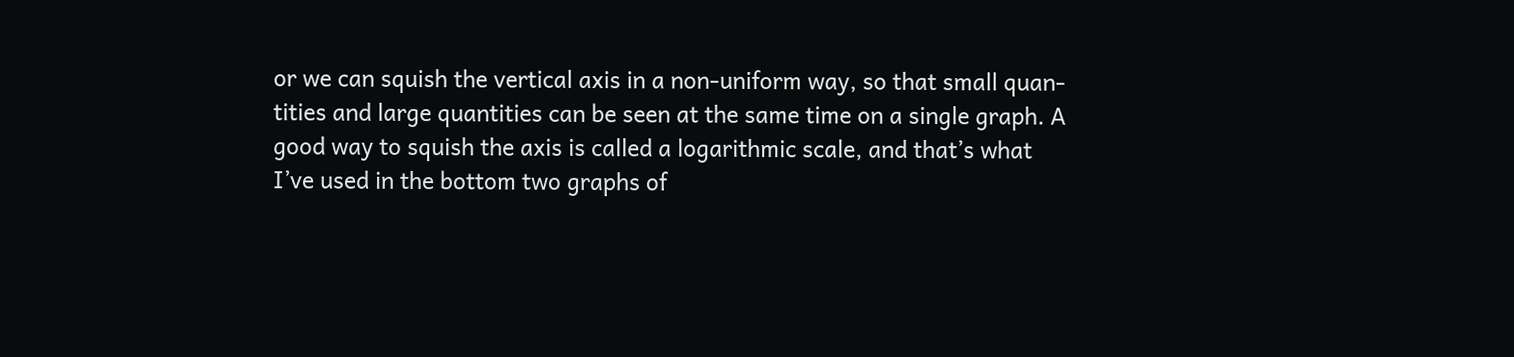or we can squish the vertical axis in a non-uniform way, so that small quan-
tities and large quantities can be seen at the same time on a single graph. A
good way to squish the axis is called a logarithmic scale, and that’s what
I’ve used in the bottom two graphs of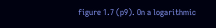figure 1.7 (p9). On a logarithmic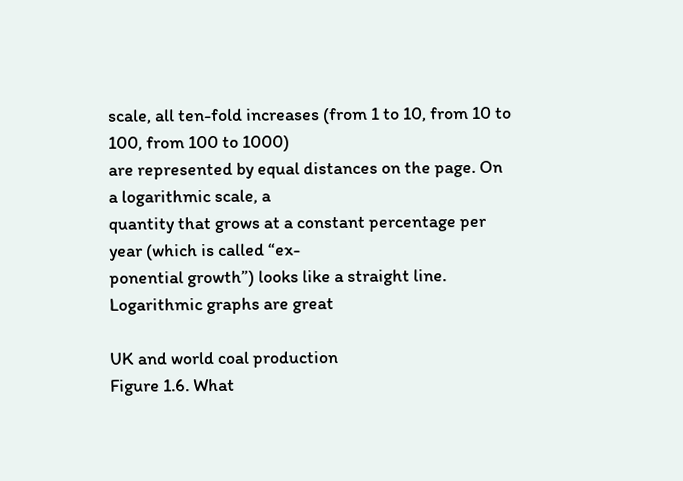scale, all ten-fold increases (from 1 to 10, from 10 to 100, from 100 to 1000)
are represented by equal distances on the page. On a logarithmic scale, a
quantity that grows at a constant percentage per year (which is called “ex-
ponential growth”) looks like a straight line. Logarithmic graphs are great

UK and world coal production
Figure 1.6. What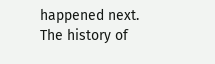happened next. The history of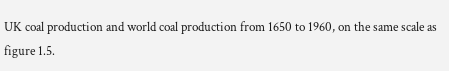UK coal production and world coal production from 1650 to 1960, on the same scale as figure 1.5.